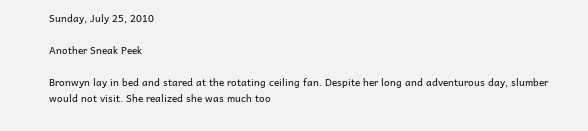Sunday, July 25, 2010

Another Sneak Peek

Bronwyn lay in bed and stared at the rotating ceiling fan. Despite her long and adventurous day, slumber would not visit. She realized she was much too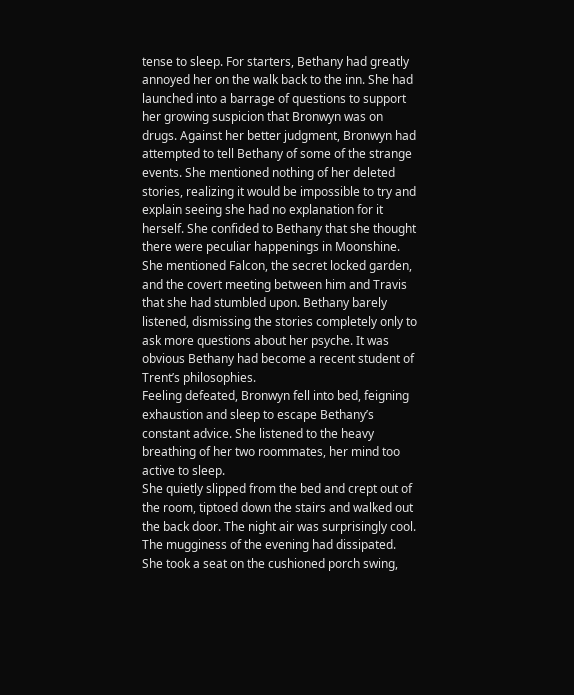tense to sleep. For starters, Bethany had greatly annoyed her on the walk back to the inn. She had launched into a barrage of questions to support her growing suspicion that Bronwyn was on drugs. Against her better judgment, Bronwyn had attempted to tell Bethany of some of the strange events. She mentioned nothing of her deleted stories, realizing it would be impossible to try and explain seeing she had no explanation for it herself. She confided to Bethany that she thought there were peculiar happenings in Moonshine. She mentioned Falcon, the secret locked garden, and the covert meeting between him and Travis that she had stumbled upon. Bethany barely listened, dismissing the stories completely only to ask more questions about her psyche. It was obvious Bethany had become a recent student of Trent’s philosophies.
Feeling defeated, Bronwyn fell into bed, feigning exhaustion and sleep to escape Bethany’s constant advice. She listened to the heavy breathing of her two roommates, her mind too active to sleep.
She quietly slipped from the bed and crept out of the room, tiptoed down the stairs and walked out the back door. The night air was surprisingly cool. The mugginess of the evening had dissipated. She took a seat on the cushioned porch swing,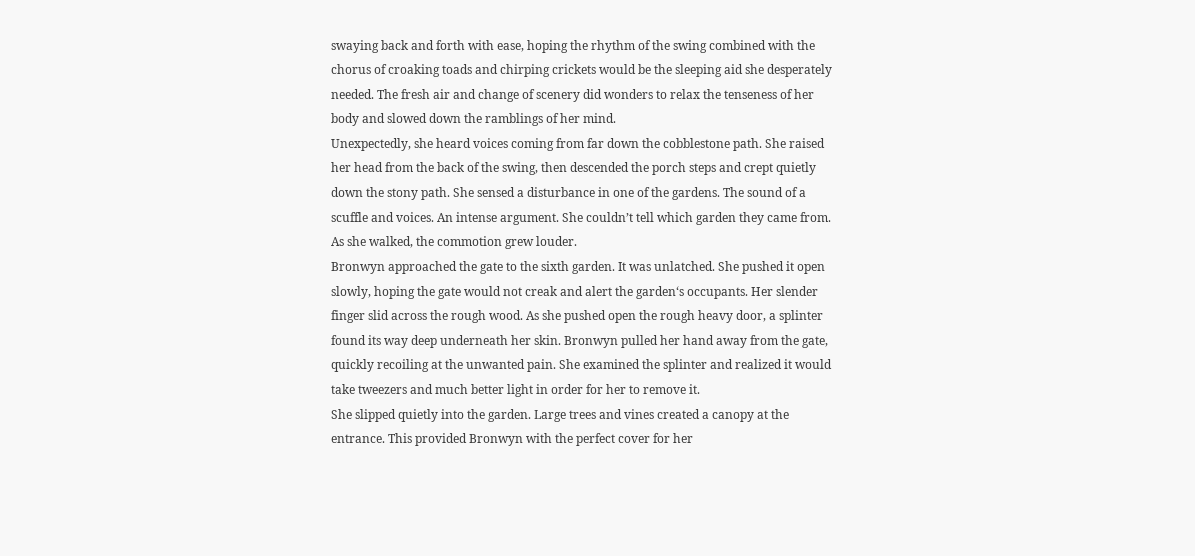swaying back and forth with ease, hoping the rhythm of the swing combined with the chorus of croaking toads and chirping crickets would be the sleeping aid she desperately needed. The fresh air and change of scenery did wonders to relax the tenseness of her body and slowed down the ramblings of her mind.
Unexpectedly, she heard voices coming from far down the cobblestone path. She raised her head from the back of the swing, then descended the porch steps and crept quietly down the stony path. She sensed a disturbance in one of the gardens. The sound of a scuffle and voices. An intense argument. She couldn’t tell which garden they came from. As she walked, the commotion grew louder.
Bronwyn approached the gate to the sixth garden. It was unlatched. She pushed it open slowly, hoping the gate would not creak and alert the garden‘s occupants. Her slender finger slid across the rough wood. As she pushed open the rough heavy door, a splinter found its way deep underneath her skin. Bronwyn pulled her hand away from the gate, quickly recoiling at the unwanted pain. She examined the splinter and realized it would take tweezers and much better light in order for her to remove it.
She slipped quietly into the garden. Large trees and vines created a canopy at the entrance. This provided Bronwyn with the perfect cover for her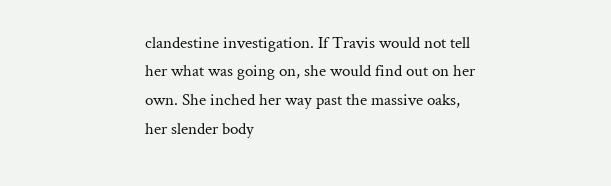clandestine investigation. If Travis would not tell her what was going on, she would find out on her own. She inched her way past the massive oaks, her slender body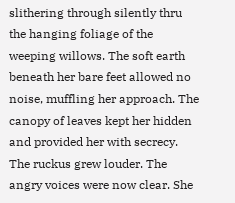slithering through silently thru the hanging foliage of the weeping willows. The soft earth beneath her bare feet allowed no noise, muffling her approach. The canopy of leaves kept her hidden and provided her with secrecy.
The ruckus grew louder. The angry voices were now clear. She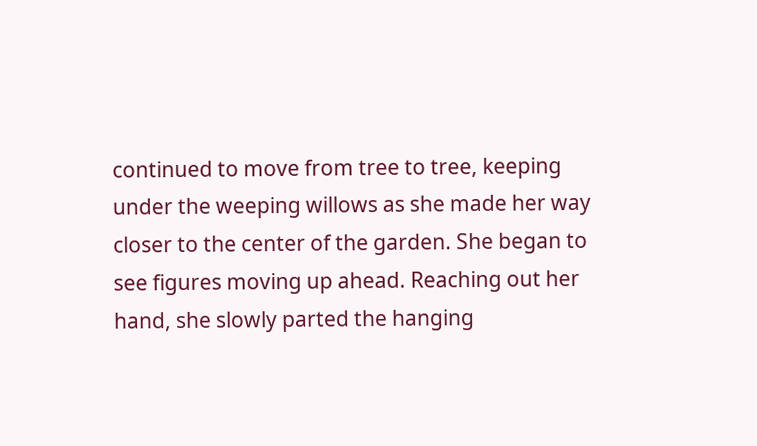continued to move from tree to tree, keeping under the weeping willows as she made her way closer to the center of the garden. She began to see figures moving up ahead. Reaching out her hand, she slowly parted the hanging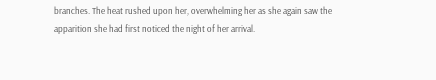branches. The heat rushed upon her, overwhelming her as she again saw the apparition she had first noticed the night of her arrival.